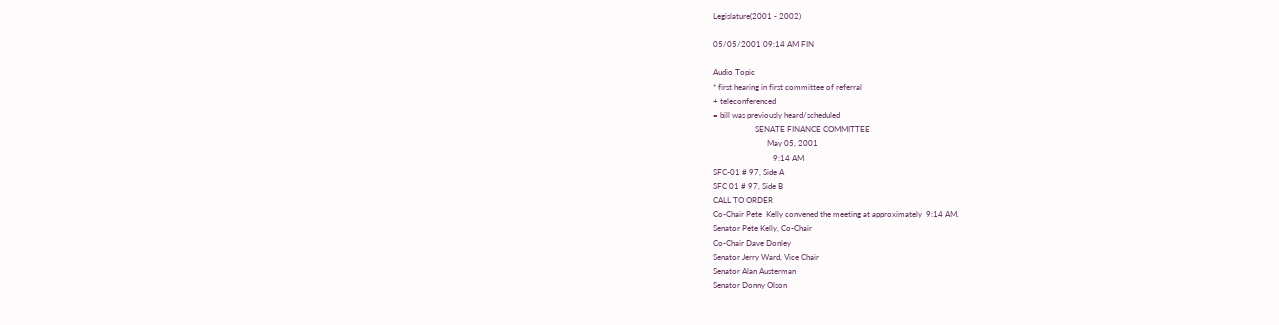Legislature(2001 - 2002)

05/05/2001 09:14 AM FIN

Audio Topic
* first hearing in first committee of referral
+ teleconferenced
= bill was previously heard/scheduled
                     SENATE FINANCE COMMITTEE
                           May 05, 2001
                              9:14 AM
SFC-01 # 97, Side A
SFC 01 # 97, Side B
CALL TO ORDER
Co-Chair Pete  Kelly convened the meeting at approximately  9:14 AM.
Senator Pete Kelly, Co-Chair
Co-Chair Dave Donley
Senator Jerry Ward, Vice Chair
Senator Alan Austerman
Senator Donny Olson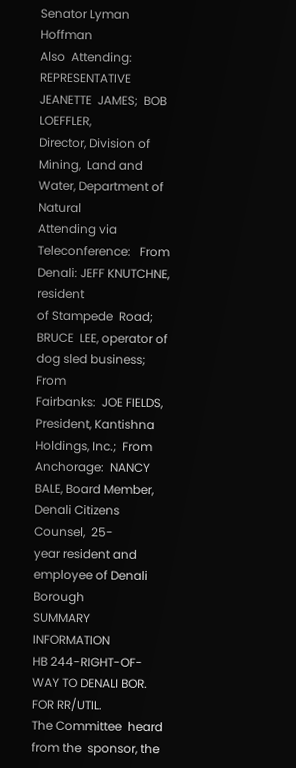Senator Lyman Hoffman
Also  Attending:    REPRESENTATIVE  JEANETTE  JAMES;  BOB  LOEFFLER,
Director, Division of Mining,  Land and Water, Department of Natural
Attending via Teleconference:   From Denali: JEFF KNUTCHNE, resident
of Stampede  Road; BRUCE  LEE, operator of  dog sled business;  From
Fairbanks:  JOE FIELDS,  President, Kantishna  Holdings, Inc.;  From
Anchorage:  NANCY BALE, Board Member,  Denali Citizens Counsel,  25-
year resident and employee of Denali Borough
SUMMARY INFORMATION
HB 244-RIGHT-OF-WAY TO DENALI BOR. FOR RR/UTIL.
The Committee  heard  from the  sponsor, the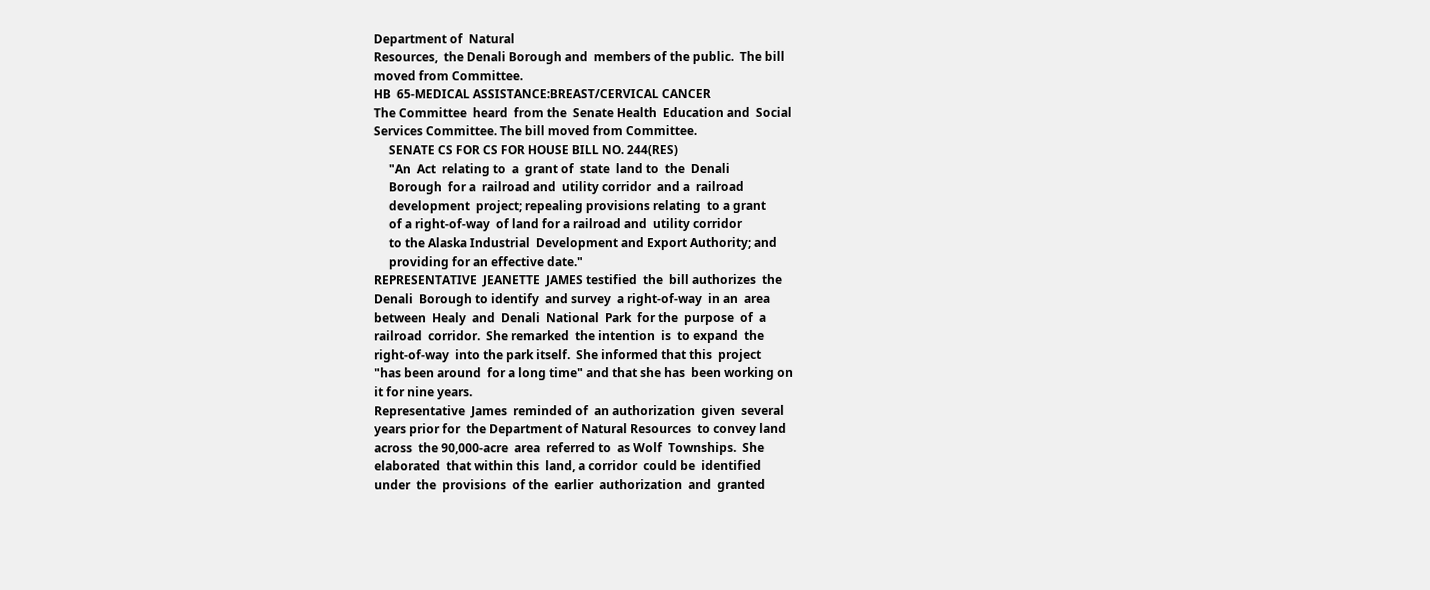Department of  Natural
Resources,  the Denali Borough and  members of the public.  The bill
moved from Committee.
HB  65-MEDICAL ASSISTANCE:BREAST/CERVICAL CANCER
The Committee  heard  from the  Senate Health  Education and  Social
Services Committee. The bill moved from Committee.
     SENATE CS FOR CS FOR HOUSE BILL NO. 244(RES)
     "An  Act  relating to  a  grant of  state  land to  the  Denali
     Borough  for a  railroad and  utility corridor  and a  railroad
     development  project; repealing provisions relating  to a grant
     of a right-of-way  of land for a railroad and  utility corridor
     to the Alaska Industrial  Development and Export Authority; and
     providing for an effective date."
REPRESENTATIVE  JEANETTE  JAMES testified  the  bill authorizes  the
Denali  Borough to identify  and survey  a right-of-way  in an  area
between  Healy  and  Denali  National  Park  for the  purpose  of  a
railroad  corridor.  She remarked  the intention  is  to expand  the
right-of-way  into the park itself.  She informed that this  project
"has been around  for a long time" and that she has  been working on
it for nine years.
Representative  James  reminded of  an authorization  given  several
years prior for  the Department of Natural Resources  to convey land
across  the 90,000-acre  area  referred to  as Wolf  Townships.  She
elaborated  that within this  land, a corridor  could be  identified
under  the  provisions  of the  earlier  authorization  and  granted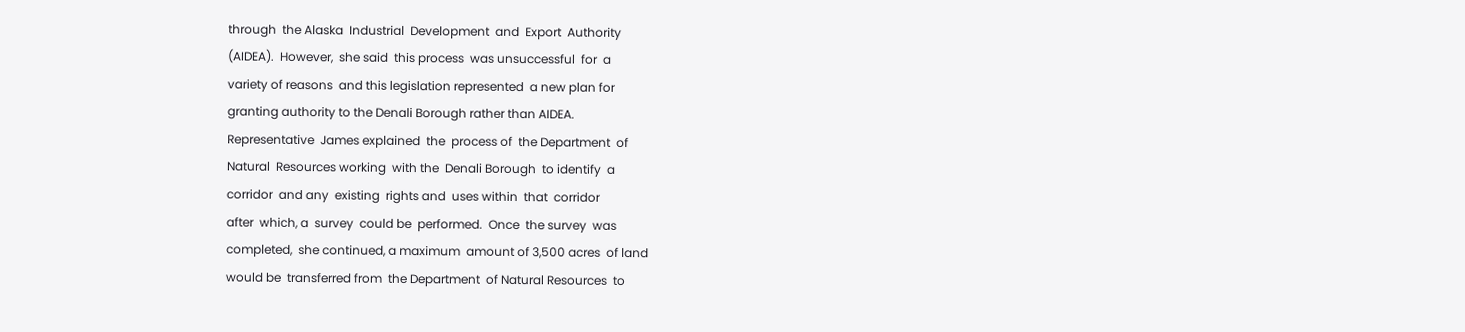through  the Alaska  Industrial  Development  and  Export  Authority
(AIDEA).  However,  she said  this process  was unsuccessful  for  a
variety of reasons  and this legislation represented  a new plan for
granting authority to the Denali Borough rather than AIDEA.
Representative  James explained  the  process of  the Department  of
Natural  Resources working  with the  Denali Borough  to identify  a
corridor  and any  existing  rights and  uses within  that  corridor
after  which, a  survey  could be  performed.  Once  the survey  was
completed,  she continued, a maximum  amount of 3,500 acres  of land
would be  transferred from  the Department  of Natural Resources  to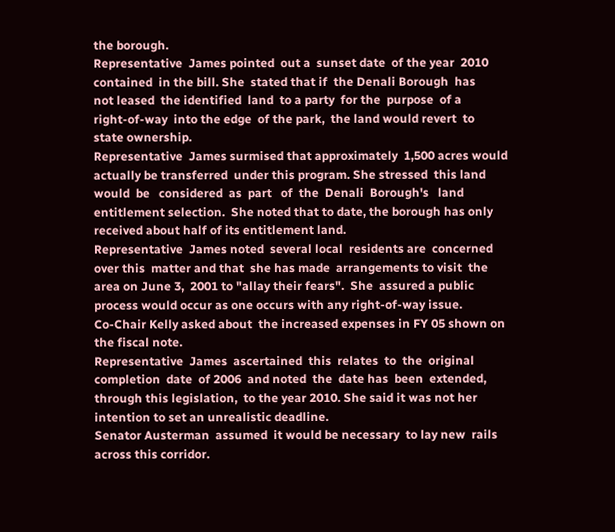the borough.
Representative  James pointed  out a  sunset date  of the year  2010
contained  in the bill. She  stated that if  the Denali Borough  has
not leased  the identified  land  to a party  for the  purpose  of a
right-of-way  into the edge  of the park,  the land would revert  to
state ownership.
Representative  James surmised that approximately  1,500 acres would
actually be transferred  under this program. She stressed  this land
would  be   considered  as  part   of  the  Denali  Borough's   land
entitlement selection.  She noted that to date, the borough has only
received about half of its entitlement land.
Representative  James noted  several local  residents are  concerned
over this  matter and that  she has made  arrangements to visit  the
area on June 3,  2001 to "allay their fears".  She  assured a public
process would occur as one occurs with any right-of-way issue.
Co-Chair Kelly asked about  the increased expenses in FY 05 shown on
the fiscal note.
Representative  James  ascertained  this  relates  to  the  original
completion  date  of 2006  and noted  the  date has  been  extended,
through this legislation,  to the year 2010. She said it was not her
intention to set an unrealistic deadline.
Senator Austerman  assumed  it would be necessary  to lay new  rails
across this corridor.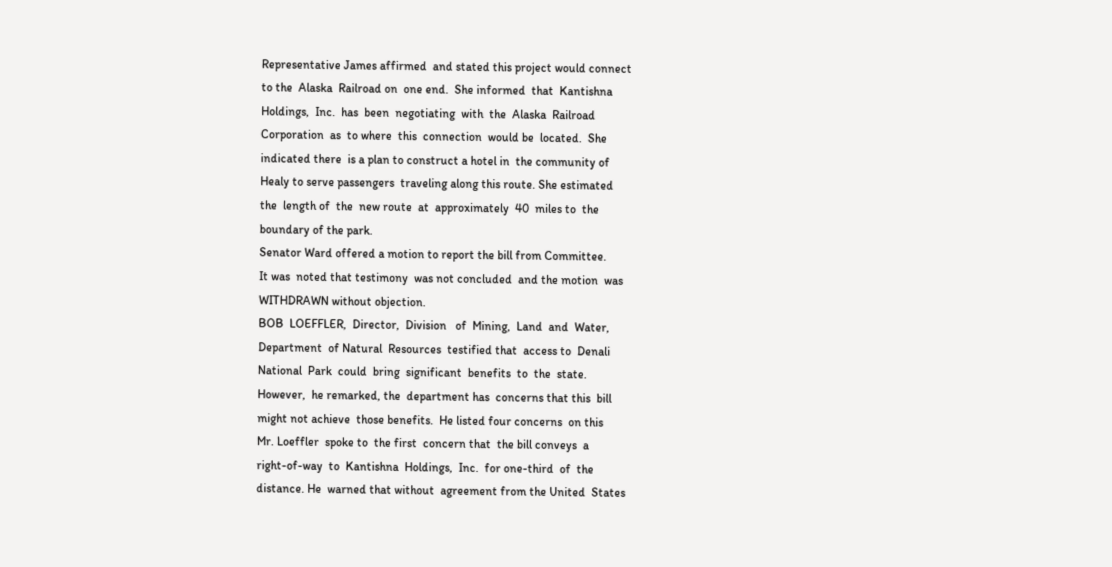Representative James affirmed  and stated this project would connect
to the  Alaska  Railroad on  one end.  She informed  that  Kantishna
Holdings,  Inc.  has  been  negotiating  with  the  Alaska  Railroad
Corporation  as  to where  this  connection  would be  located.  She
indicated there  is a plan to construct a hotel in  the community of
Healy to serve passengers  traveling along this route. She estimated
the  length of  the  new route  at  approximately  40  miles to  the
boundary of the park.
Senator Ward offered a motion to report the bill from Committee.
It was  noted that testimony  was not concluded  and the motion  was
WITHDRAWN without objection.
BOB  LOEFFLER,  Director,  Division   of  Mining,  Land  and  Water,
Department  of Natural  Resources  testified that  access to  Denali
National  Park  could  bring  significant  benefits  to  the  state.
However,  he remarked, the  department has  concerns that this  bill
might not achieve  those benefits.  He listed four concerns  on this
Mr. Loeffler  spoke to  the first  concern that  the bill conveys  a
right-of-way  to  Kantishna  Holdings,  Inc.  for one-third  of  the
distance. He  warned that without  agreement from the United  States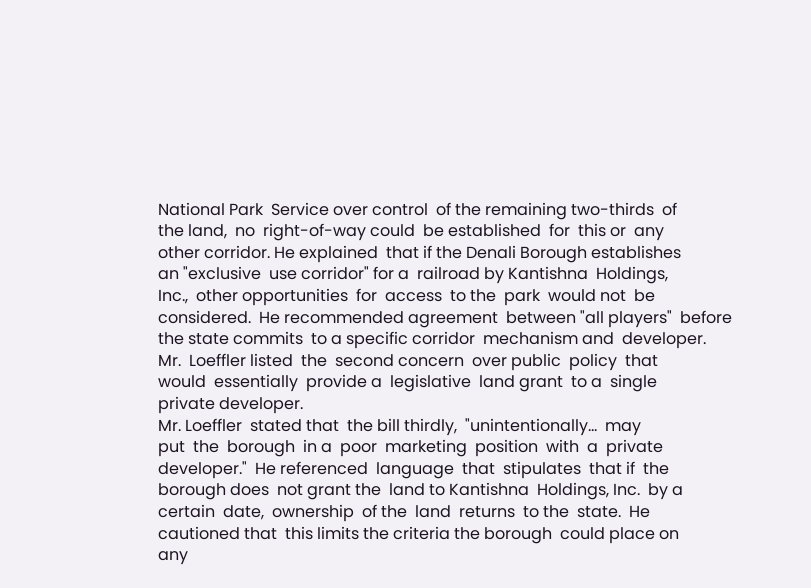National Park  Service over control  of the remaining two-thirds  of
the land,  no  right-of-way could  be established  for  this or  any
other corridor. He explained  that if the Denali Borough establishes
an "exclusive  use corridor" for a  railroad by Kantishna  Holdings,
Inc.,  other opportunities  for  access  to the  park  would not  be
considered.  He recommended agreement  between "all players"  before
the state commits  to a specific corridor  mechanism and  developer.
Mr.  Loeffler listed  the  second concern  over public  policy  that
would  essentially  provide a  legislative  land grant  to a  single
private developer.
Mr. Loeffler  stated that  the bill thirdly,  "unintentionally…  may
put  the  borough  in a  poor  marketing  position  with  a  private
developer."  He referenced  language  that  stipulates  that if  the
borough does  not grant the  land to Kantishna  Holdings, Inc.  by a
certain  date,  ownership  of the  land  returns  to the  state.  He
cautioned that  this limits the criteria the borough  could place on
any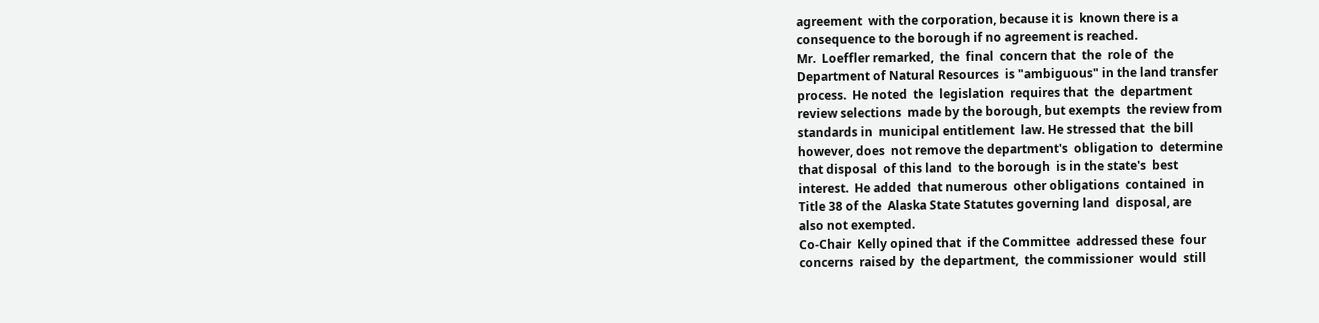agreement  with the corporation, because it is  known there is a
consequence to the borough if no agreement is reached.
Mr.  Loeffler remarked,  the  final  concern that  the  role of  the
Department of Natural Resources  is "ambiguous" in the land transfer
process.  He noted  the  legislation  requires that  the  department
review selections  made by the borough, but exempts  the review from
standards in  municipal entitlement  law. He stressed that  the bill
however, does  not remove the department's  obligation to  determine
that disposal  of this land  to the borough  is in the state's  best
interest.  He added  that numerous  other obligations  contained  in
Title 38 of the  Alaska State Statutes governing land  disposal, are
also not exempted.
Co-Chair  Kelly opined that  if the Committee  addressed these  four
concerns  raised by  the department,  the commissioner  would  still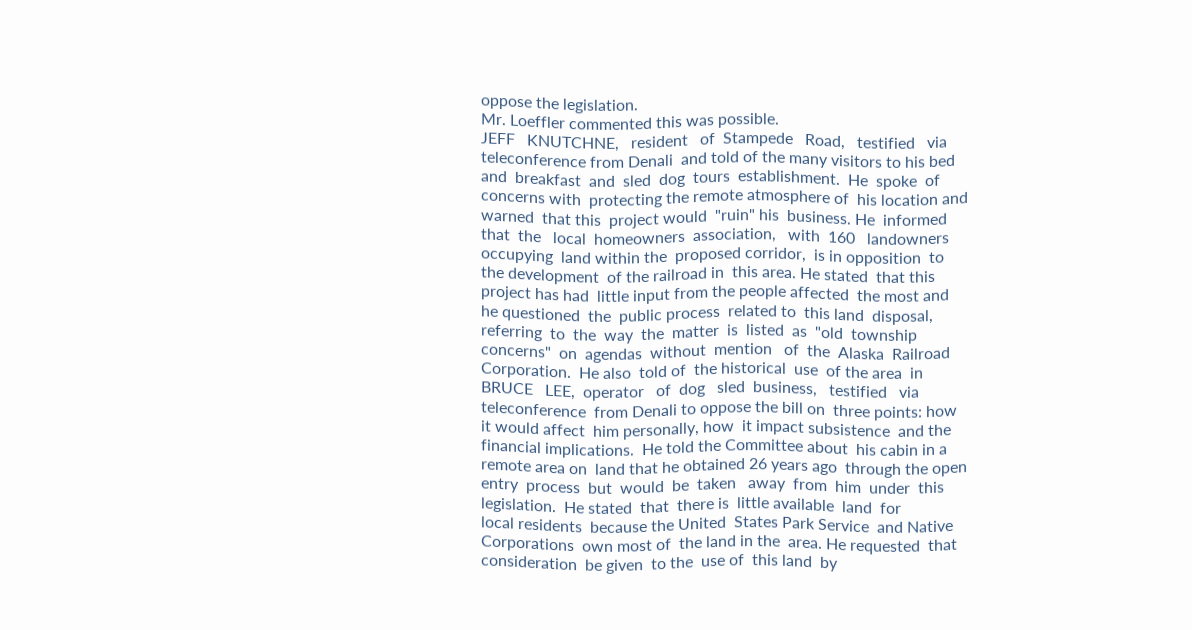oppose the legislation.
Mr. Loeffler commented this was possible.
JEFF   KNUTCHNE,   resident   of  Stampede   Road,   testified   via
teleconference from Denali  and told of the many visitors to his bed
and  breakfast  and  sled  dog  tours  establishment.  He  spoke  of
concerns with  protecting the remote atmosphere of  his location and
warned  that this  project would  "ruin" his  business. He  informed
that  the   local  homeowners  association,   with  160   landowners
occupying  land within the  proposed corridor,  is in opposition  to
the development  of the railroad in  this area. He stated  that this
project has had  little input from the people affected  the most and
he questioned  the  public process  related to  this land  disposal,
referring  to  the  way  the  matter  is  listed  as  "old  township
concerns"  on  agendas  without  mention   of  the  Alaska  Railroad
Corporation.  He also  told of  the historical  use  of the area  in
BRUCE   LEE,  operator   of  dog   sled  business,   testified   via
teleconference  from Denali to oppose the bill on  three points: how
it would affect  him personally, how  it impact subsistence  and the
financial implications.  He told the Committee about  his cabin in a
remote area on  land that he obtained 26 years ago  through the open
entry  process  but  would  be  taken   away  from  him  under  this
legislation.  He stated  that  there is  little available  land  for
local residents  because the United  States Park Service  and Native
Corporations  own most of  the land in the  area. He requested  that
consideration  be given  to the  use of  this land  by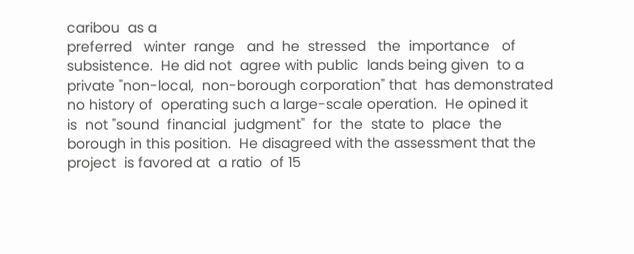caribou  as a
preferred   winter  range   and  he  stressed   the  importance   of
subsistence.  He did not  agree with public  lands being given  to a
private "non-local,  non-borough corporation" that  has demonstrated
no history of  operating such a large-scale operation.  He opined it
is  not "sound  financial  judgment"  for  the  state to  place  the
borough in this position.  He disagreed with the assessment that the
project  is favored at  a ratio  of 15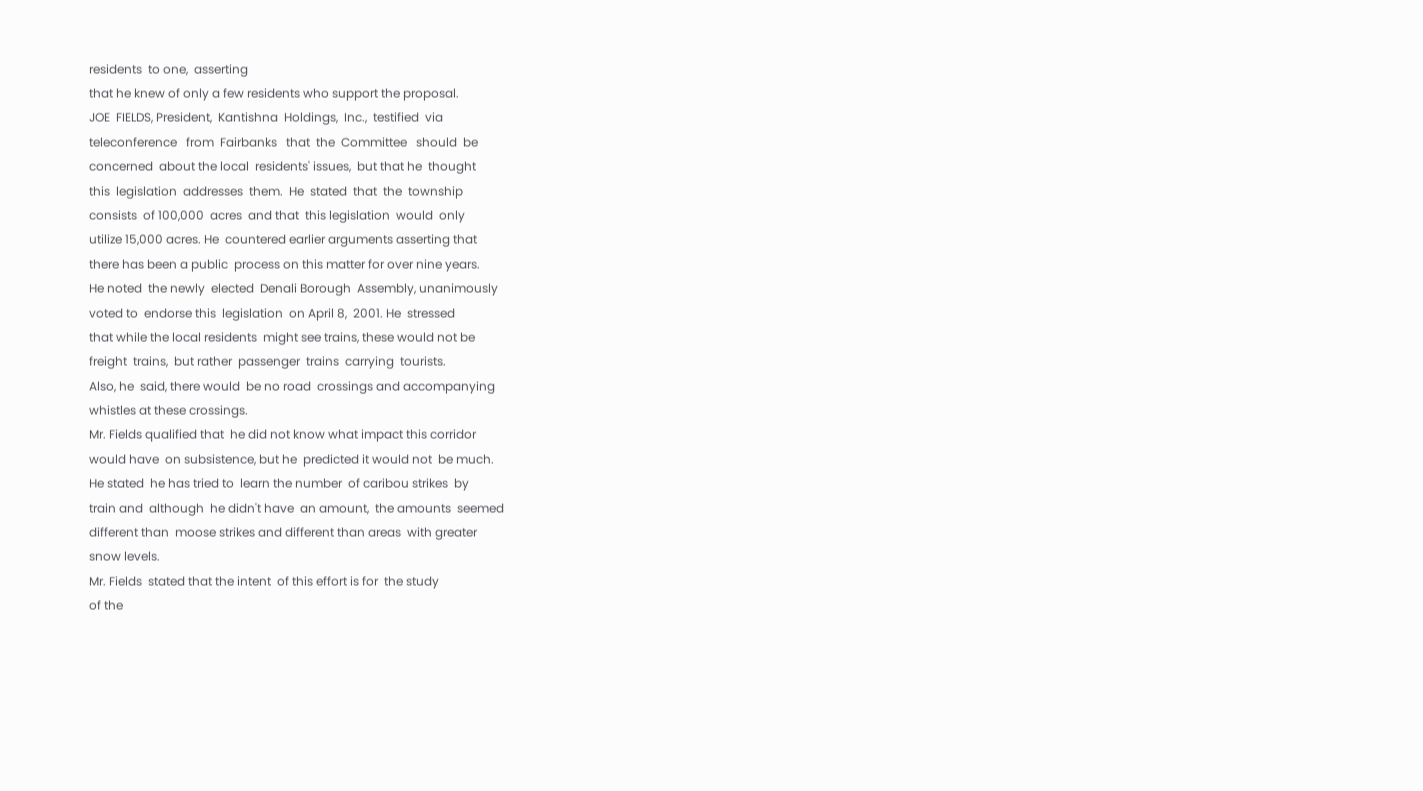residents  to one,  asserting
that he knew of only a few residents who support the proposal.
JOE  FIELDS, President,  Kantishna  Holdings,  Inc.,  testified  via
teleconference   from  Fairbanks   that  the  Committee   should  be
concerned  about the local  residents' issues,  but that he  thought
this  legislation  addresses  them.  He  stated  that  the  township
consists  of 100,000  acres  and that  this legislation  would  only
utilize 15,000 acres. He  countered earlier arguments asserting that
there has been a public  process on this matter for over nine years.
He noted  the newly  elected  Denali Borough  Assembly, unanimously
voted to  endorse this  legislation  on April 8,  2001. He  stressed
that while the local residents  might see trains, these would not be
freight  trains,  but rather  passenger  trains  carrying  tourists.
Also, he  said, there would  be no road  crossings and accompanying
whistles at these crossings.
Mr. Fields qualified that  he did not know what impact this corridor
would have  on subsistence, but he  predicted it would not  be much.
He stated  he has tried to  learn the number  of caribou strikes  by
train and  although  he didn't have  an amount,  the amounts  seemed
different than  moose strikes and different than areas  with greater
snow levels.
Mr. Fields  stated that the intent  of this effort is for  the study
of the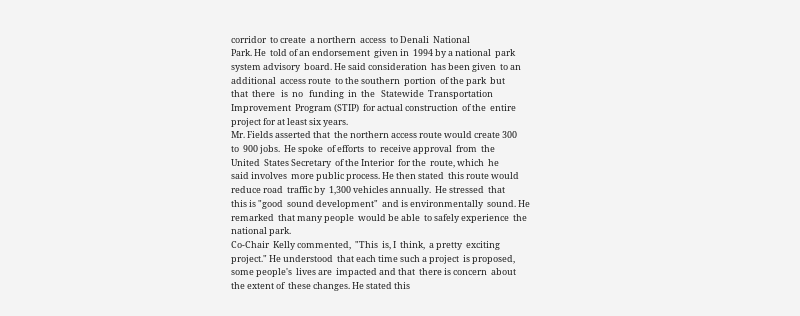corridor  to create  a northern  access  to Denali  National
Park. He  told of an endorsement  given in  1994 by a national  park
system advisory  board. He said consideration  has been given  to an
additional  access route  to the southern  portion  of the park  but
that  there   is  no   funding  in  the   Statewide  Transportation
Improvement  Program (STIP)  for actual construction  of the  entire
project for at least six years.
Mr. Fields asserted that  the northern access route would create 300
to  900 jobs.  He spoke  of efforts  to  receive approval  from  the
United  States Secretary  of the Interior  for the  route, which  he
said involves  more public process. He then stated  this route would
reduce road  traffic by  1,300 vehicles annually.  He stressed  that
this is "good  sound development"  and is environmentally  sound. He
remarked  that many people  would be able  to safely experience  the
national park.
Co-Chair  Kelly commented,  "This  is, I  think,  a pretty  exciting
project." He understood  that each time such a project  is proposed,
some people's  lives are  impacted and that  there is concern  about
the extent of  these changes. He stated this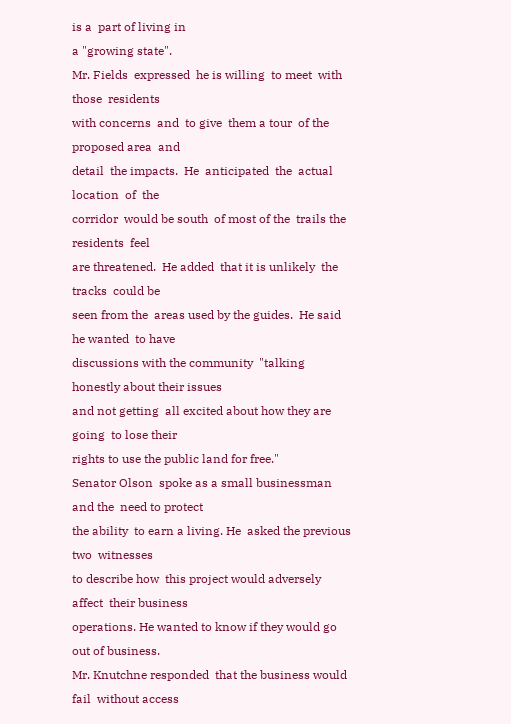is a  part of living in
a "growing state".
Mr. Fields  expressed  he is willing  to meet  with those  residents
with concerns  and  to give  them a tour  of the  proposed area  and
detail  the impacts.  He  anticipated  the  actual location  of  the
corridor  would be south  of most of the  trails the residents  feel
are threatened.  He added  that it is unlikely  the tracks  could be
seen from the  areas used by the guides.  He said he wanted  to have
discussions with the community  "talking honestly about their issues
and not getting  all excited about how they are going  to lose their
rights to use the public land for free."
Senator Olson  spoke as a small businessman and the  need to protect
the ability  to earn a living. He  asked the previous two  witnesses
to describe how  this project would adversely affect  their business
operations. He wanted to know if they would go out of business.
Mr. Knutchne responded  that the business would fail  without access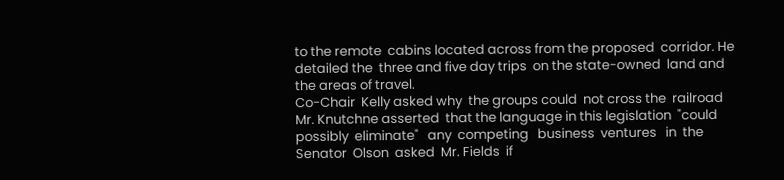to the remote  cabins located across from the proposed  corridor. He
detailed the  three and five day trips  on the state-owned  land and
the areas of travel.
Co-Chair  Kelly asked why  the groups could  not cross the  railroad
Mr. Knutchne asserted  that the language in this legislation  "could
possibly  eliminate"   any  competing   business  ventures   in  the
Senator  Olson  asked  Mr. Fields  if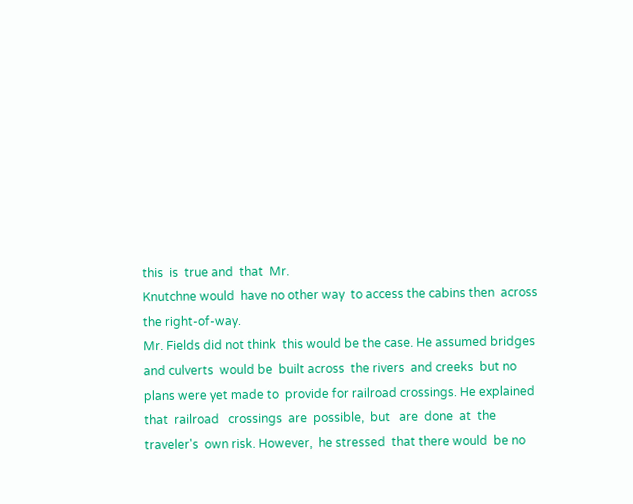this  is  true and  that  Mr.
Knutchne would  have no other way  to access the cabins then  across
the right-of-way.
Mr. Fields did not think  this would be the case. He assumed bridges
and culverts  would be  built across  the rivers  and creeks  but no
plans were yet made to  provide for railroad crossings. He explained
that  railroad   crossings  are  possible,  but   are  done  at  the
traveler's  own risk. However,  he stressed  that there would  be no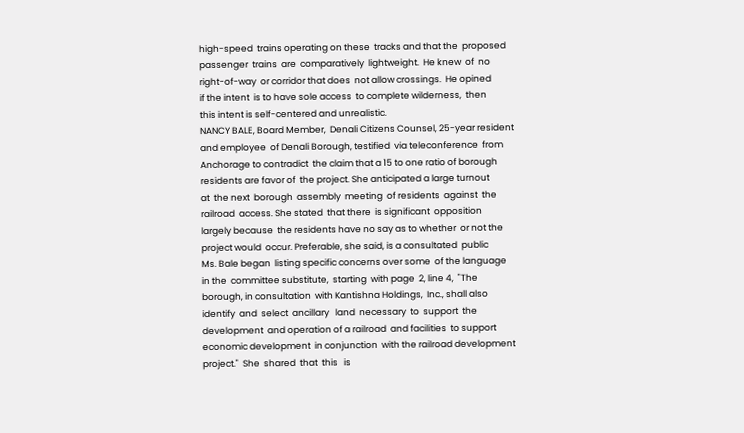high-speed  trains operating on these  tracks and that the  proposed
passenger  trains  are  comparatively  lightweight.  He knew  of  no
right-of-way  or corridor that does  not allow crossings.  He opined
if the intent  is to have sole access  to complete wilderness,  then
this intent is self-centered and unrealistic.
NANCY BALE, Board Member,  Denali Citizens Counsel, 25-year resident
and employee  of Denali Borough, testified  via teleconference  from
Anchorage to contradict  the claim that a 15 to one ratio of borough
residents are favor of  the project. She anticipated a large turnout
at  the next  borough  assembly  meeting  of residents  against  the
railroad  access. She stated  that there  is significant  opposition
largely because  the residents have no say as to whether  or not the
project would  occur. Preferable, she said, is a consultated  public
Ms. Bale began  listing specific concerns over some  of the language
in the  committee substitute,  starting  with page  2, line 4,  "The
borough, in consultation  with Kantishna Holdings,  Inc., shall also
identify  and  select  ancillary   land  necessary  to  support  the
development  and operation of a railroad  and facilities  to support
economic development  in conjunction  with the railroad development
project."  She  shared  that  this   is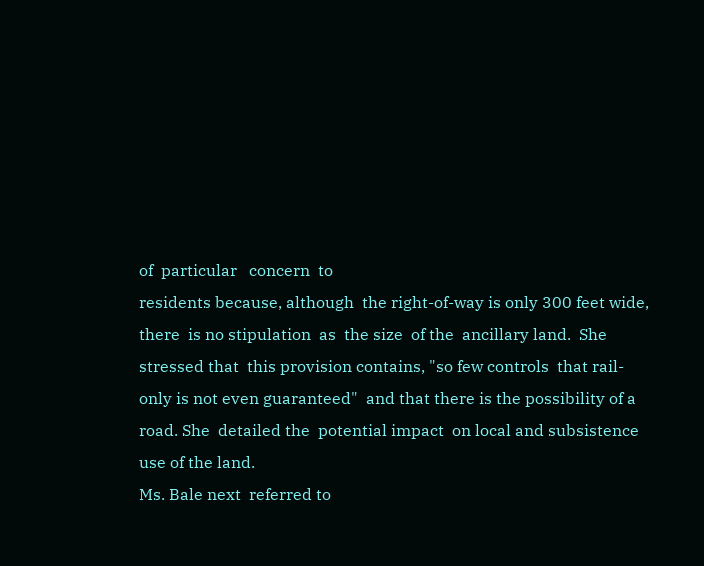of  particular   concern  to
residents because, although  the right-of-way is only 300 feet wide,
there  is no stipulation  as  the size  of the  ancillary land.  She
stressed that  this provision contains, "so few controls  that rail-
only is not even guaranteed"  and that there is the possibility of a
road. She  detailed the  potential impact  on local and subsistence
use of the land.
Ms. Bale next  referred to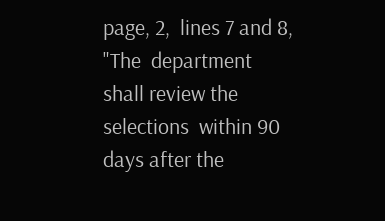page, 2,  lines 7 and 8, "The  department
shall review the selections  within 90 days after the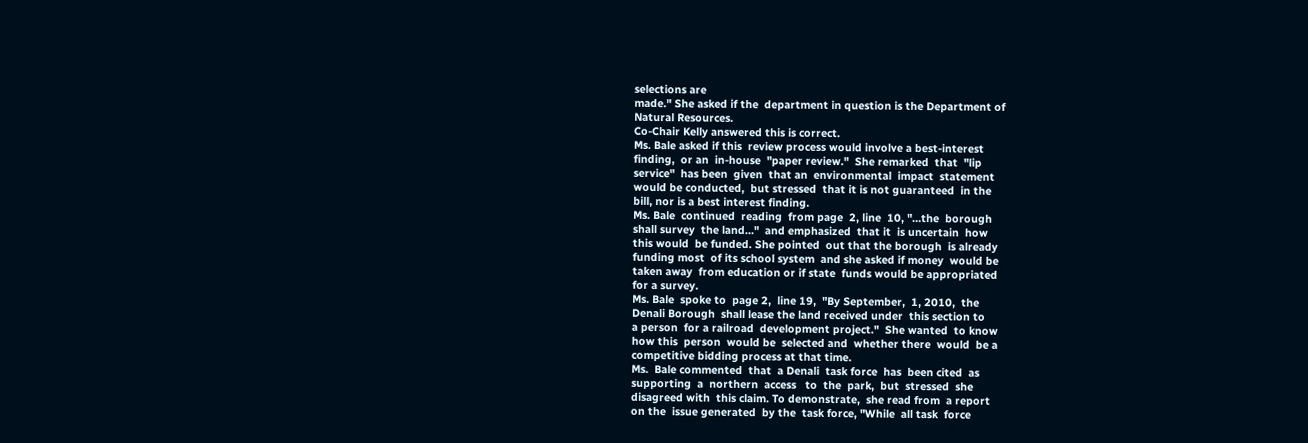selections are
made." She asked if the  department in question is the Department of
Natural Resources.
Co-Chair Kelly answered this is correct.
Ms. Bale asked if this  review process would involve a best-interest
finding,  or an  in-house  "paper review."  She remarked  that  "lip
service"  has been  given  that an  environmental  impact  statement
would be conducted,  but stressed  that it is not guaranteed  in the
bill, nor is a best interest finding.
Ms. Bale  continued  reading  from page  2, line  10, "…the  borough
shall survey  the land…"  and emphasized  that it  is uncertain  how
this would  be funded. She pointed  out that the borough  is already
funding most  of its school system  and she asked if money  would be
taken away  from education or if state  funds would be appropriated
for a survey.
Ms. Bale  spoke to  page 2,  line 19,  "By September,  1, 2010,  the
Denali Borough  shall lease the land received under  this section to
a person  for a railroad  development project."  She wanted  to know
how this  person  would be  selected and  whether there  would  be a
competitive bidding process at that time.
Ms.  Bale commented  that  a Denali  task force  has  been cited  as
supporting  a  northern  access   to  the  park,  but  stressed  she
disagreed with  this claim. To demonstrate,  she read from  a report
on the  issue generated  by the  task force, "While  all task  force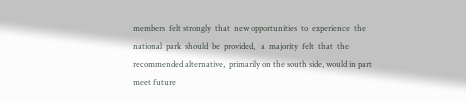members  felt strongly  that  new opportunities  to  experience  the
national  park  should  be  provided,   a  majority  felt  that  the
recommended alternative,  primarily on the south side, would in part
meet future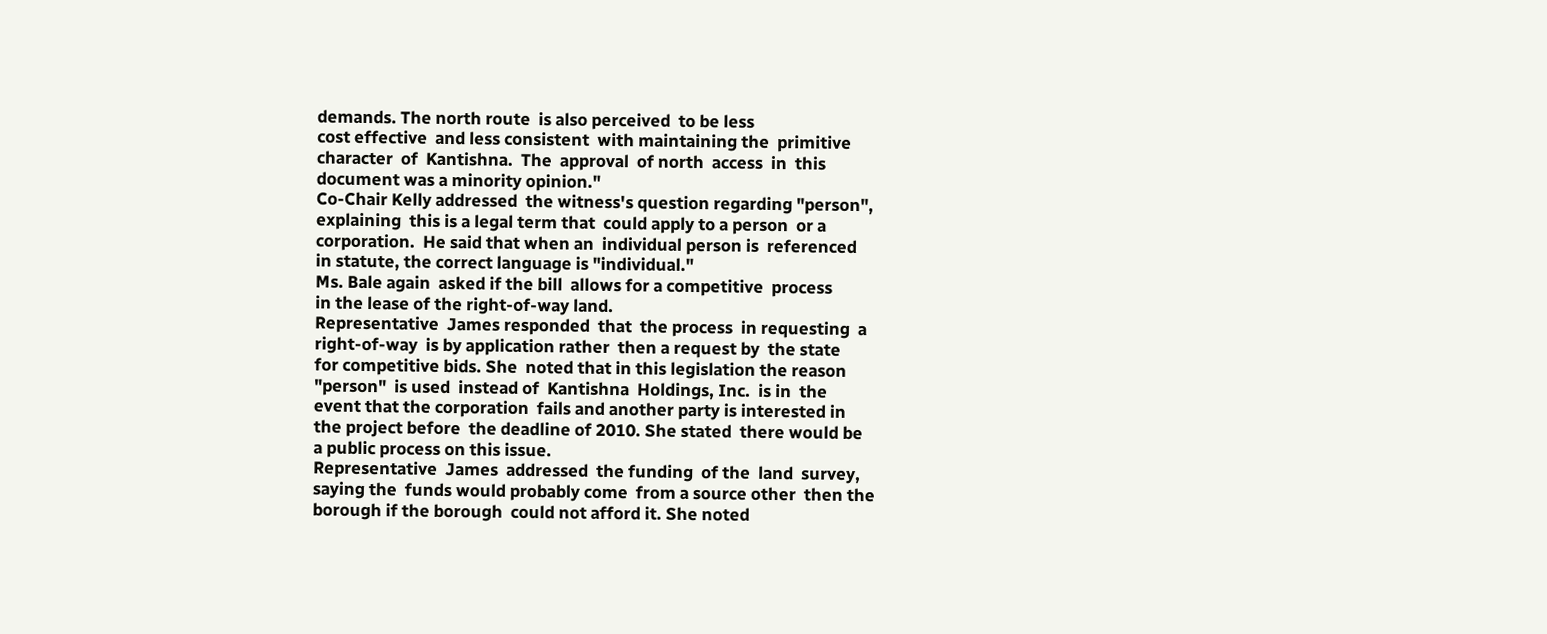demands. The north route  is also perceived  to be less
cost effective  and less consistent  with maintaining the  primitive
character  of  Kantishna.  The  approval  of north  access  in  this
document was a minority opinion."
Co-Chair Kelly addressed  the witness's question regarding "person",
explaining  this is a legal term that  could apply to a person  or a
corporation.  He said that when an  individual person is  referenced
in statute, the correct language is "individual."
Ms. Bale again  asked if the bill  allows for a competitive  process
in the lease of the right-of-way land.
Representative  James responded  that  the process  in requesting  a
right-of-way  is by application rather  then a request by  the state
for competitive bids. She  noted that in this legislation the reason
"person"  is used  instead of  Kantishna  Holdings, Inc.  is in  the
event that the corporation  fails and another party is interested in
the project before  the deadline of 2010. She stated  there would be
a public process on this issue.
Representative  James  addressed  the funding  of the  land  survey,
saying the  funds would probably come  from a source other  then the
borough if the borough  could not afford it. She noted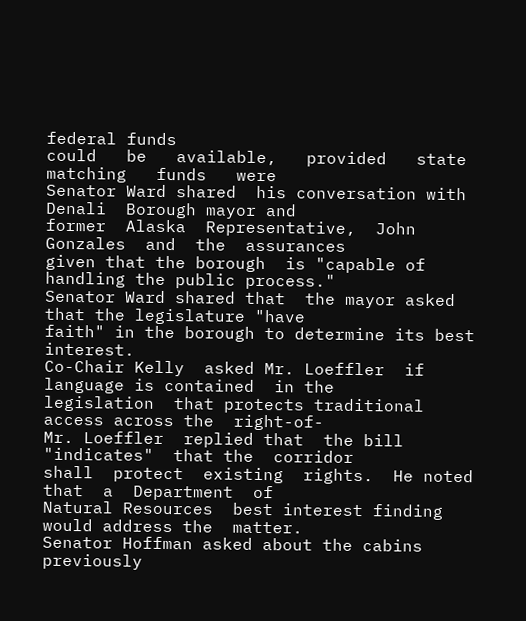federal funds
could   be   available,   provided   state   matching   funds   were
Senator Ward shared  his conversation with Denali  Borough mayor and
former  Alaska  Representative,  John Gonzales  and  the  assurances
given that the borough  is "capable of handling the public process."
Senator Ward shared that  the mayor asked that the legislature "have
faith" in the borough to determine its best interest.
Co-Chair Kelly  asked Mr. Loeffler  if language is contained  in the
legislation  that protects traditional  access across the  right-of-
Mr. Loeffler  replied that  the bill "indicates"  that the  corridor
shall  protect  existing  rights.  He noted  that  a  Department  of
Natural Resources  best interest finding  would address the  matter.
Senator Hoffman asked about the cabins previously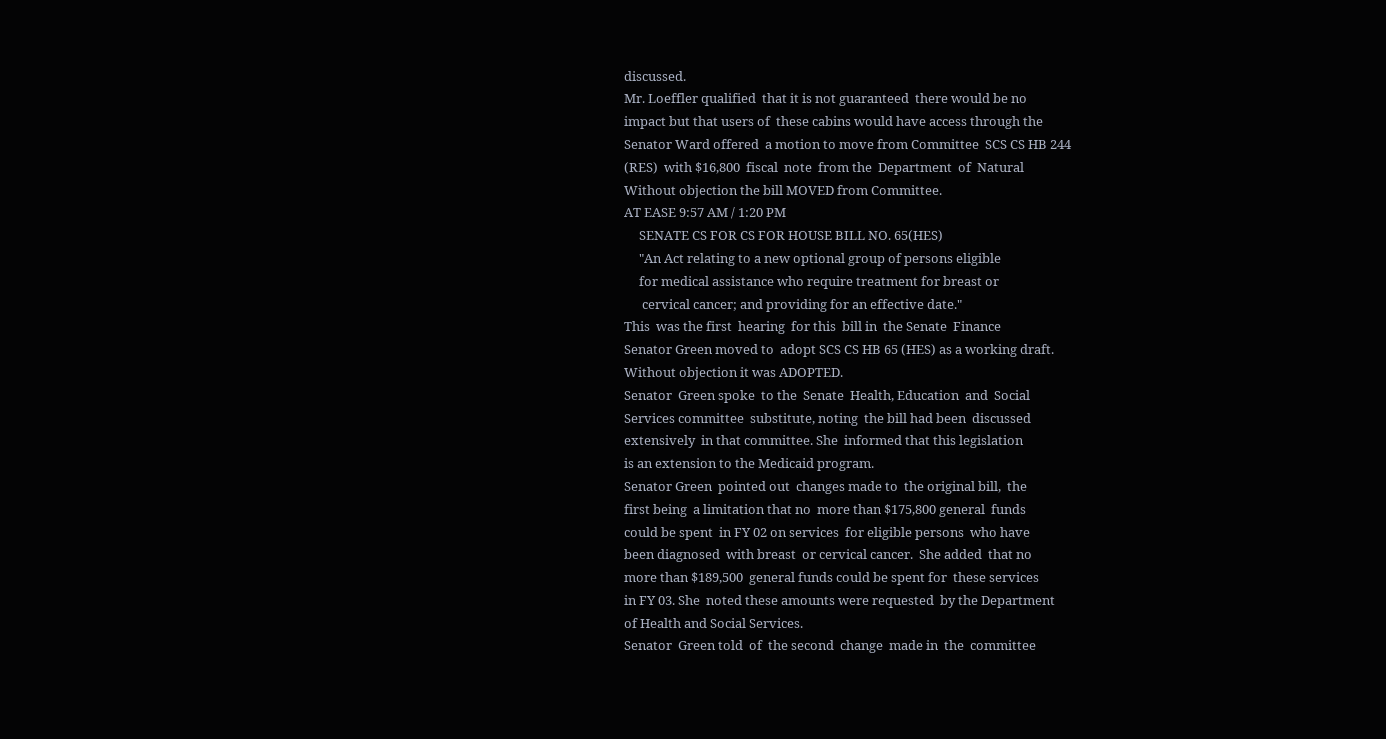discussed.
Mr. Loeffler qualified  that it is not guaranteed  there would be no
impact but that users of  these cabins would have access through the
Senator Ward offered  a motion to move from Committee  SCS CS HB 244
(RES)  with $16,800  fiscal  note  from the  Department  of  Natural
Without objection the bill MOVED from Committee.
AT EASE 9:57 AM / 1:20 PM
     SENATE CS FOR CS FOR HOUSE BILL NO. 65(HES)
     "An Act relating to a new optional group of persons eligible
     for medical assistance who require treatment for breast or
      cervical cancer; and providing for an effective date."
This  was the first  hearing  for this  bill in  the Senate  Finance
Senator Green moved to  adopt SCS CS HB 65 (HES) as a working draft.
Without objection it was ADOPTED.
Senator  Green spoke  to the  Senate  Health, Education  and  Social
Services committee  substitute, noting  the bill had been  discussed
extensively  in that committee. She  informed that this legislation
is an extension to the Medicaid program.
Senator Green  pointed out  changes made to  the original bill,  the
first being  a limitation that no  more than $175,800 general  funds
could be spent  in FY 02 on services  for eligible persons  who have
been diagnosed  with breast  or cervical cancer.  She added  that no
more than $189,500  general funds could be spent for  these services
in FY 03. She  noted these amounts were requested  by the Department
of Health and Social Services.
Senator  Green told  of  the second  change  made in  the  committee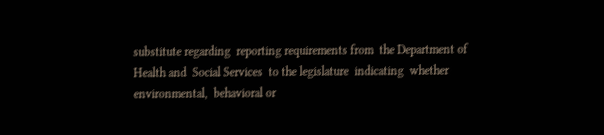substitute regarding  reporting requirements from  the Department of
Health and  Social Services  to the legislature  indicating  whether
environmental,  behavioral or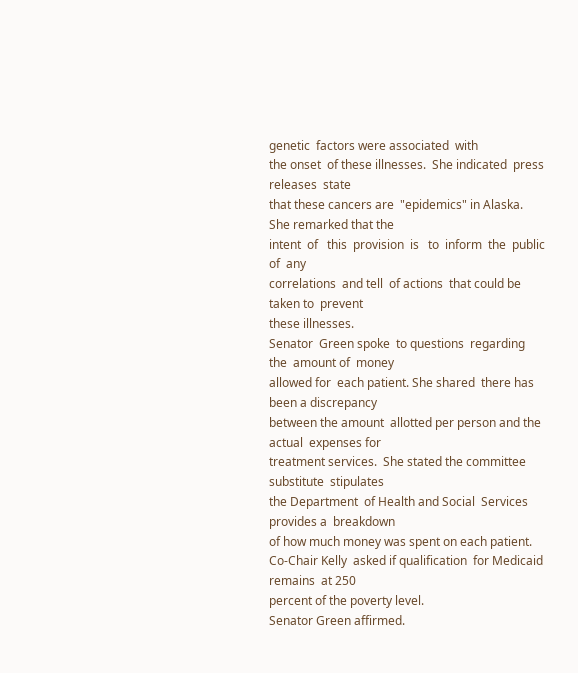genetic  factors were associated  with
the onset  of these illnesses.  She indicated  press releases  state
that these cancers are  "epidemics" in Alaska. She remarked that the
intent  of   this  provision  is   to  inform  the  public   of  any
correlations  and tell  of actions  that could be  taken to  prevent
these illnesses.
Senator  Green spoke  to questions  regarding  the  amount of  money
allowed for  each patient. She shared  there has been a discrepancy
between the amount  allotted per person and the actual  expenses for
treatment services.  She stated the committee substitute  stipulates
the Department  of Health and Social  Services provides a  breakdown
of how much money was spent on each patient.
Co-Chair Kelly  asked if qualification  for Medicaid remains  at 250
percent of the poverty level.
Senator Green affirmed.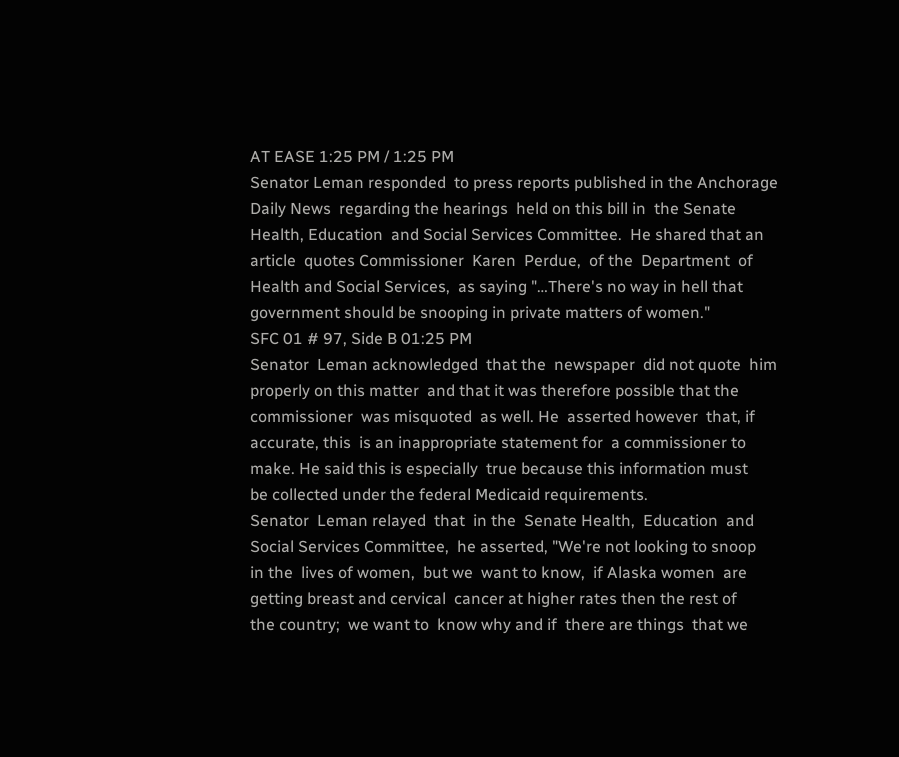AT EASE 1:25 PM / 1:25 PM
Senator Leman responded  to press reports published in the Anchorage
Daily News  regarding the hearings  held on this bill in  the Senate
Health, Education  and Social Services Committee.  He shared that an
article  quotes Commissioner  Karen  Perdue,  of the  Department  of
Health and Social Services,  as saying "…There's no way in hell that
government should be snooping in private matters of women."
SFC 01 # 97, Side B 01:25 PM
Senator  Leman acknowledged  that the  newspaper  did not quote  him
properly on this matter  and that it was therefore possible that the
commissioner  was misquoted  as well. He  asserted however  that, if
accurate, this  is an inappropriate statement for  a commissioner to
make. He said this is especially  true because this information must
be collected under the federal Medicaid requirements.
Senator  Leman relayed  that  in the  Senate Health,  Education  and
Social Services Committee,  he asserted, "We're not looking to snoop
in the  lives of women,  but we  want to know,  if Alaska women  are
getting breast and cervical  cancer at higher rates then the rest of
the country;  we want to  know why and if  there are things  that we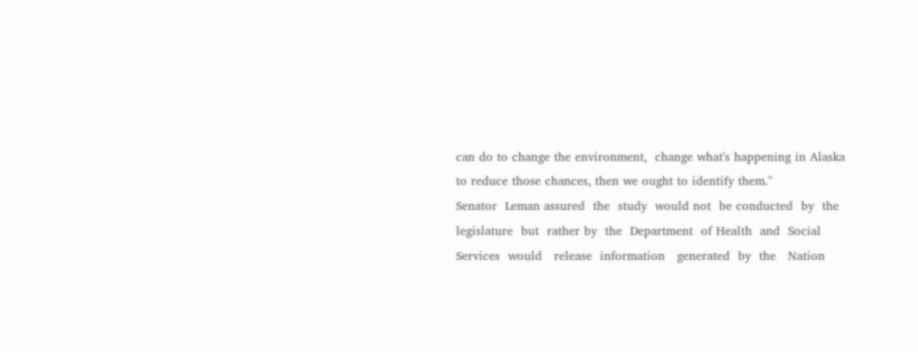can do to change the environment,  change what's happening in Alaska
to reduce those chances, then we ought to identify them."
Senator  Leman assured  the  study  would not  be conducted  by  the
legislature  but  rather by  the  Department  of Health  and  Social
Services  would   release  information   generated  by  the   Nation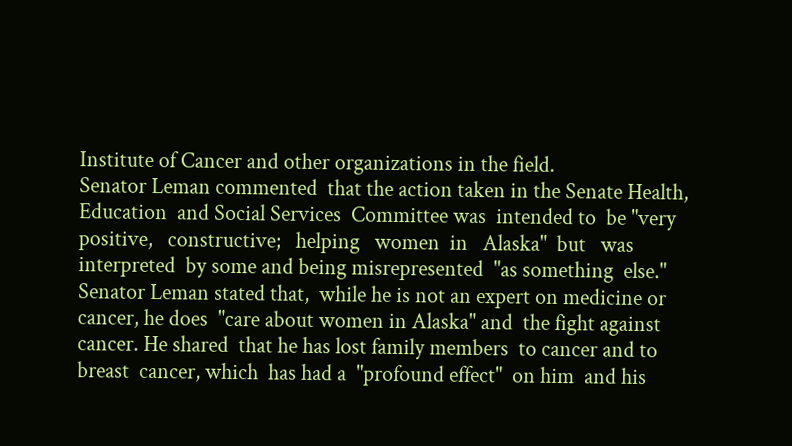Institute of Cancer and other organizations in the field.
Senator Leman commented  that the action taken in the Senate Health,
Education  and Social Services  Committee was  intended to  be "very
positive,   constructive;   helping   women  in   Alaska"  but   was
interpreted  by some and being misrepresented  "as something  else."
Senator Leman stated that,  while he is not an expert on medicine or
cancer, he does  "care about women in Alaska" and  the fight against
cancer. He shared  that he has lost family members  to cancer and to
breast  cancer, which  has had a  "profound effect"  on him  and his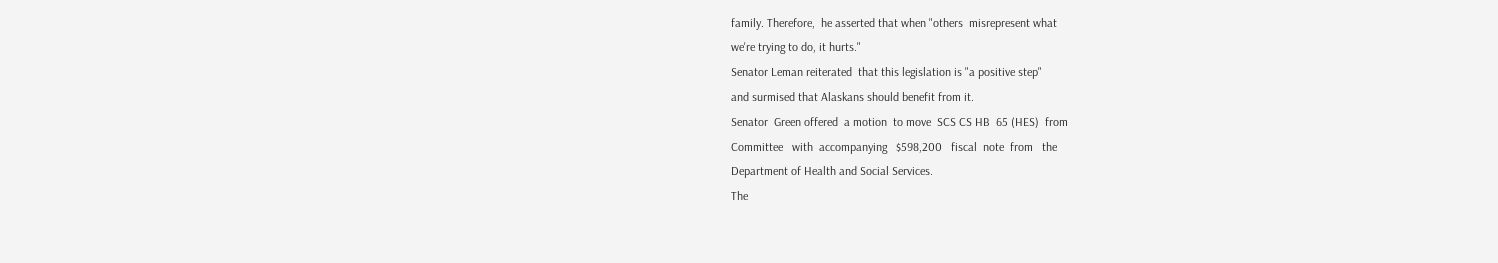family. Therefore,  he asserted that when "others  misrepresent what
we're trying to do, it hurts."
Senator Leman reiterated  that this legislation is "a positive step"
and surmised that Alaskans should benefit from it.
Senator  Green offered  a motion  to move  SCS CS HB  65 (HES)  from
Committee   with  accompanying   $598,200   fiscal  note  from   the
Department of Health and Social Services.
The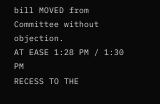bill MOVED from Committee without objection.
AT EASE 1:28 PM / 1:30 PM
RECESS TO THE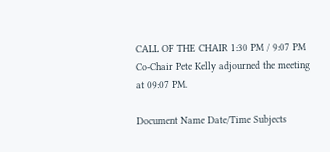CALL OF THE CHAIR 1:30 PM / 9:07 PM
Co-Chair Pete Kelly adjourned the meeting at 09:07 PM.

Document Name Date/Time Subjects